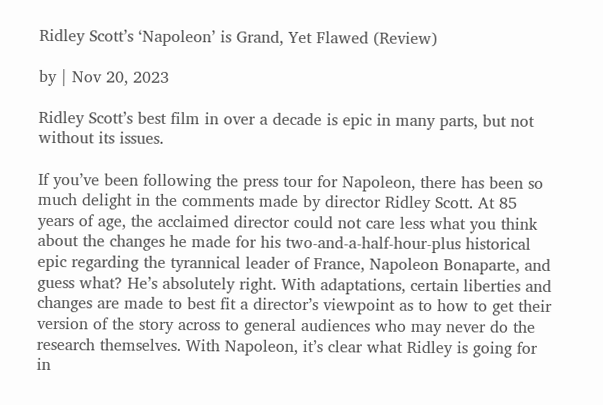Ridley Scott’s ‘Napoleon’ is Grand, Yet Flawed (Review)

by | Nov 20, 2023

Ridley Scott’s best film in over a decade is epic in many parts, but not without its issues.

If you’ve been following the press tour for Napoleon, there has been so much delight in the comments made by director Ridley Scott. At 85 years of age, the acclaimed director could not care less what you think about the changes he made for his two-and-a-half-hour-plus historical epic regarding the tyrannical leader of France, Napoleon Bonaparte, and guess what? He’s absolutely right. With adaptations, certain liberties and changes are made to best fit a director’s viewpoint as to how to get their version of the story across to general audiences who may never do the research themselves. With Napoleon, it’s clear what Ridley is going for in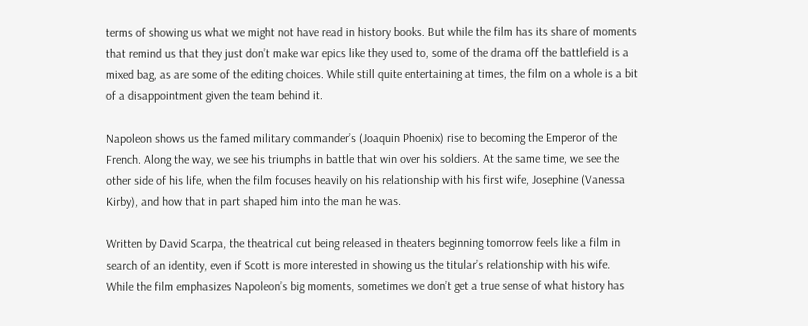terms of showing us what we might not have read in history books. But while the film has its share of moments that remind us that they just don’t make war epics like they used to, some of the drama off the battlefield is a mixed bag, as are some of the editing choices. While still quite entertaining at times, the film on a whole is a bit of a disappointment given the team behind it.

Napoleon shows us the famed military commander’s (Joaquin Phoenix) rise to becoming the Emperor of the French. Along the way, we see his triumphs in battle that win over his soldiers. At the same time, we see the other side of his life, when the film focuses heavily on his relationship with his first wife, Josephine (Vanessa Kirby), and how that in part shaped him into the man he was.

Written by David Scarpa, the theatrical cut being released in theaters beginning tomorrow feels like a film in search of an identity, even if Scott is more interested in showing us the titular’s relationship with his wife. While the film emphasizes Napoleon’s big moments, sometimes we don’t get a true sense of what history has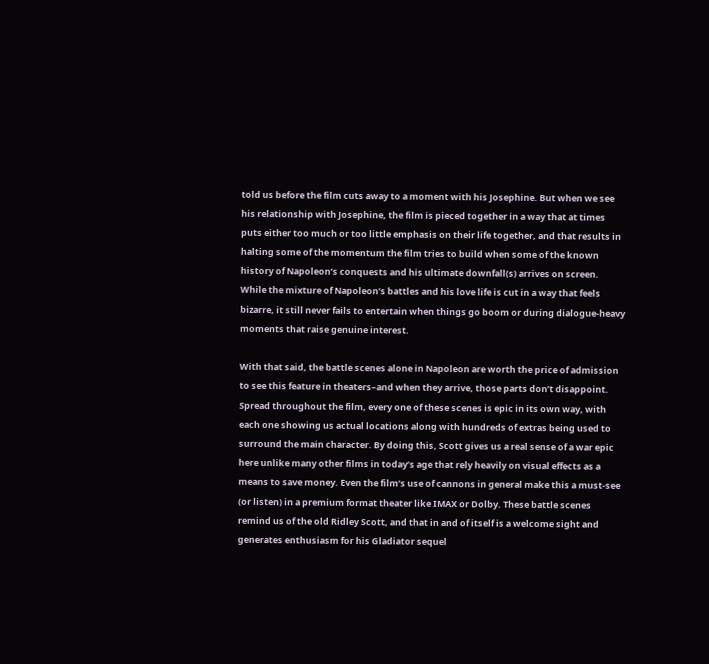told us before the film cuts away to a moment with his Josephine. But when we see his relationship with Josephine, the film is pieced together in a way that at times puts either too much or too little emphasis on their life together, and that results in halting some of the momentum the film tries to build when some of the known history of Napoleon’s conquests and his ultimate downfall(s) arrives on screen. While the mixture of Napoleon’s battles and his love life is cut in a way that feels bizarre, it still never fails to entertain when things go boom or during dialogue-heavy moments that raise genuine interest.

With that said, the battle scenes alone in Napoleon are worth the price of admission to see this feature in theaters–and when they arrive, those parts don’t disappoint. Spread throughout the film, every one of these scenes is epic in its own way, with each one showing us actual locations along with hundreds of extras being used to surround the main character. By doing this, Scott gives us a real sense of a war epic here unlike many other films in today’s age that rely heavily on visual effects as a means to save money. Even the film’s use of cannons in general make this a must-see (or listen) in a premium format theater like IMAX or Dolby. These battle scenes remind us of the old Ridley Scott, and that in and of itself is a welcome sight and generates enthusiasm for his Gladiator sequel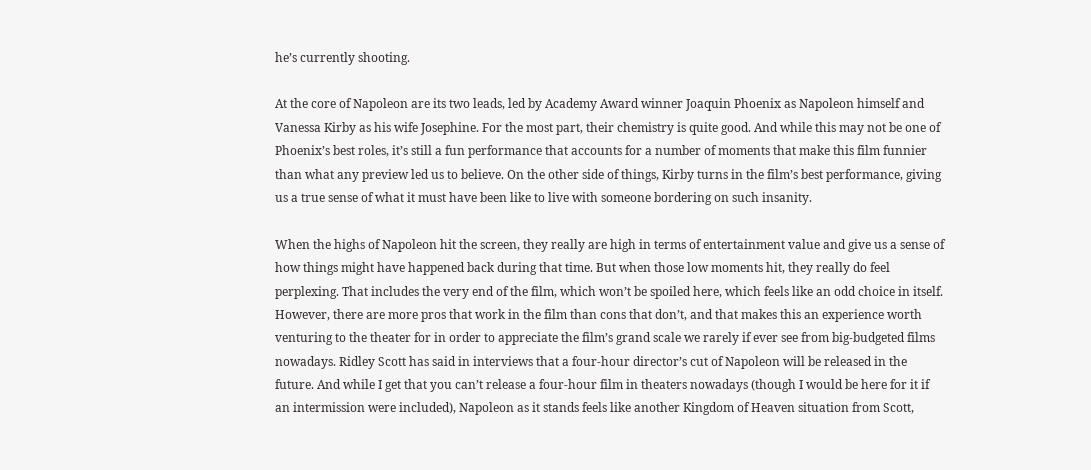he’s currently shooting.

At the core of Napoleon are its two leads, led by Academy Award winner Joaquin Phoenix as Napoleon himself and Vanessa Kirby as his wife Josephine. For the most part, their chemistry is quite good. And while this may not be one of Phoenix’s best roles, it’s still a fun performance that accounts for a number of moments that make this film funnier than what any preview led us to believe. On the other side of things, Kirby turns in the film’s best performance, giving us a true sense of what it must have been like to live with someone bordering on such insanity.

When the highs of Napoleon hit the screen, they really are high in terms of entertainment value and give us a sense of how things might have happened back during that time. But when those low moments hit, they really do feel perplexing. That includes the very end of the film, which won’t be spoiled here, which feels like an odd choice in itself. However, there are more pros that work in the film than cons that don’t, and that makes this an experience worth venturing to the theater for in order to appreciate the film’s grand scale we rarely if ever see from big-budgeted films nowadays. Ridley Scott has said in interviews that a four-hour director’s cut of Napoleon will be released in the future. And while I get that you can’t release a four-hour film in theaters nowadays (though I would be here for it if an intermission were included), Napoleon as it stands feels like another Kingdom of Heaven situation from Scott,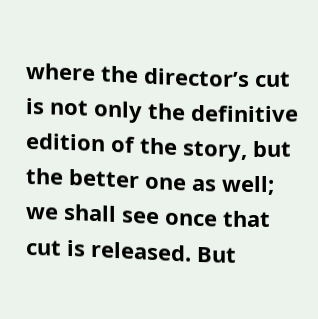where the director’s cut is not only the definitive edition of the story, but the better one as well; we shall see once that cut is released. But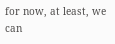for now, at least, we can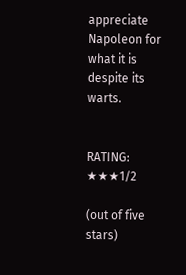appreciate Napoleon for what it is despite its warts.


RATING: ★★★1/2

(out of five stars)